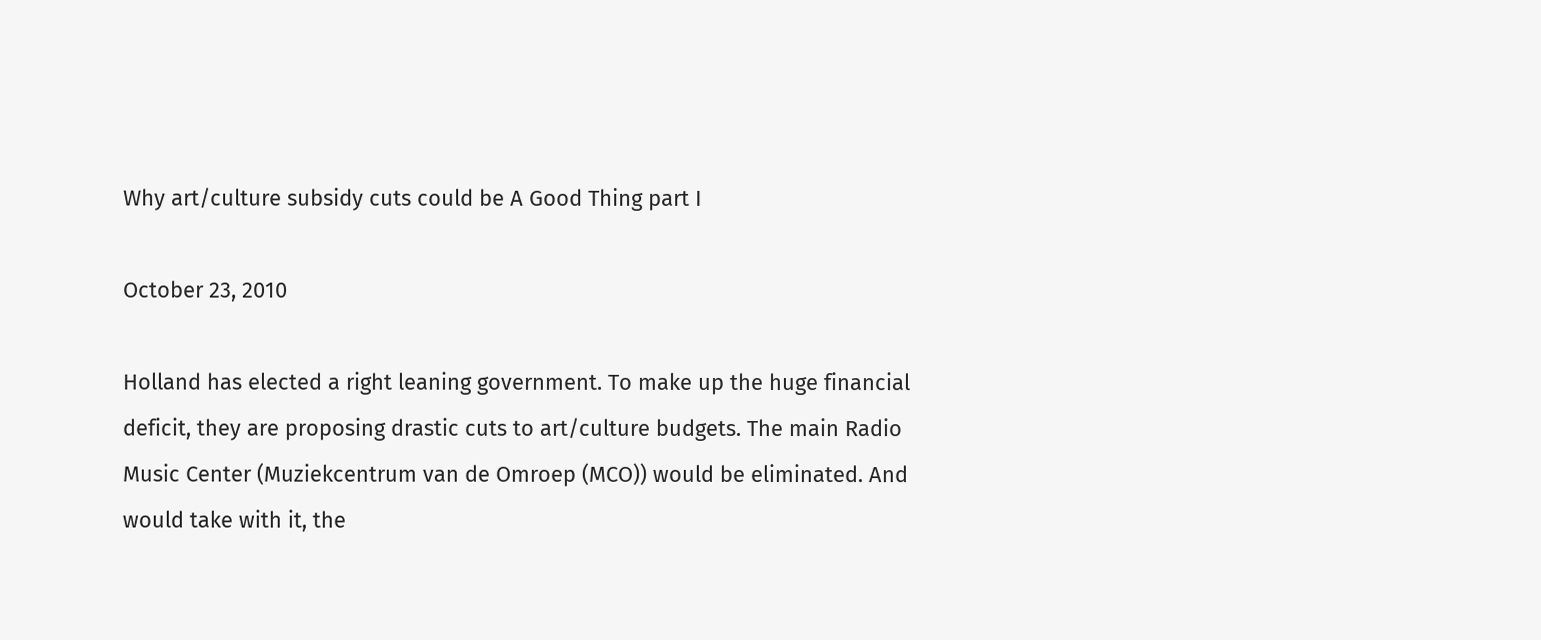Why art/culture subsidy cuts could be A Good Thing part I

October 23, 2010

Holland has elected a right leaning government. To make up the huge financial deficit, they are proposing drastic cuts to art/culture budgets. The main Radio Music Center (Muziekcentrum van de Omroep (MCO)) would be eliminated. And would take with it, the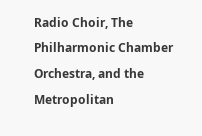Radio Choir, The Philharmonic Chamber Orchestra, and the Metropolitan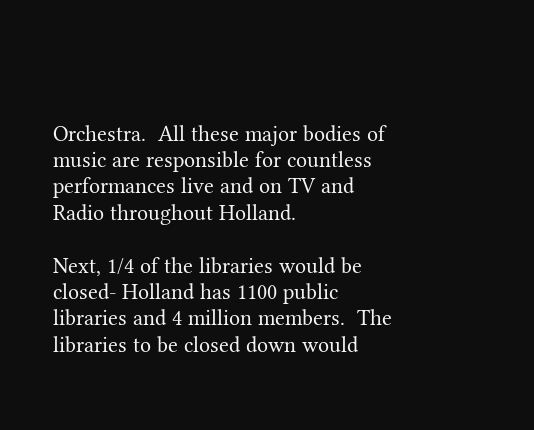Orchestra.  All these major bodies of music are responsible for countless performances live and on TV and Radio throughout Holland.

Next, 1/4 of the libraries would be closed- Holland has 1100 public libraries and 4 million members.  The libraries to be closed down would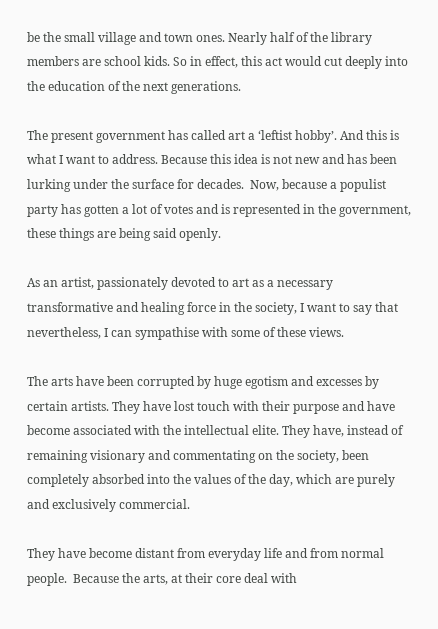be the small village and town ones. Nearly half of the library members are school kids. So in effect, this act would cut deeply into the education of the next generations.

The present government has called art a ‘leftist hobby’. And this is what I want to address. Because this idea is not new and has been lurking under the surface for decades.  Now, because a populist party has gotten a lot of votes and is represented in the government, these things are being said openly.

As an artist, passionately devoted to art as a necessary transformative and healing force in the society, I want to say that nevertheless, I can sympathise with some of these views.

The arts have been corrupted by huge egotism and excesses by certain artists. They have lost touch with their purpose and have become associated with the intellectual elite. They have, instead of remaining visionary and commentating on the society, been completely absorbed into the values of the day, which are purely and exclusively commercial.

They have become distant from everyday life and from normal people.  Because the arts, at their core deal with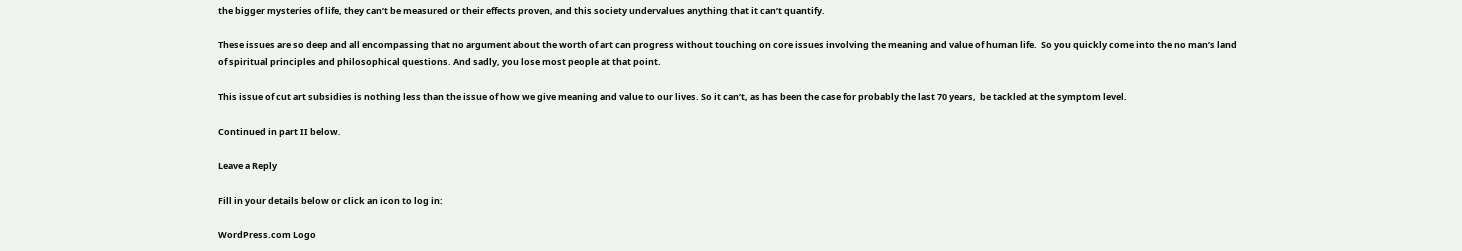the bigger mysteries of life, they can’t be measured or their effects proven, and this society undervalues anything that it can’t quantify.

These issues are so deep and all encompassing that no argument about the worth of art can progress without touching on core issues involving the meaning and value of human life.  So you quickly come into the no man’s land of spiritual principles and philosophical questions. And sadly, you lose most people at that point.

This issue of cut art subsidies is nothing less than the issue of how we give meaning and value to our lives. So it can’t, as has been the case for probably the last 70 years,  be tackled at the symptom level.

Continued in part II below.

Leave a Reply

Fill in your details below or click an icon to log in:

WordPress.com Logo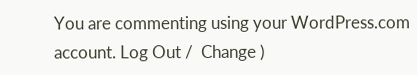You are commenting using your WordPress.com account. Log Out /  Change )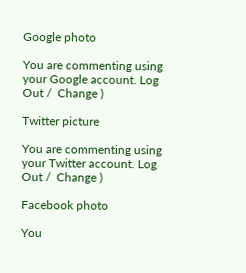Google photo

You are commenting using your Google account. Log Out /  Change )

Twitter picture

You are commenting using your Twitter account. Log Out /  Change )

Facebook photo

You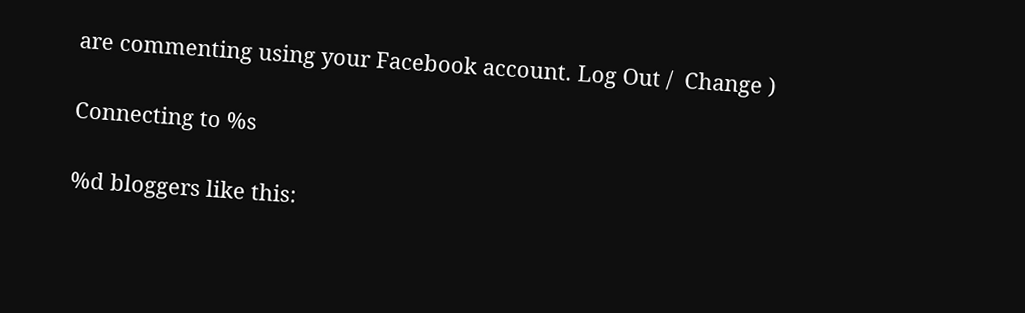are commenting using your Facebook account. Log Out /  Change )

Connecting to %s

%d bloggers like this: